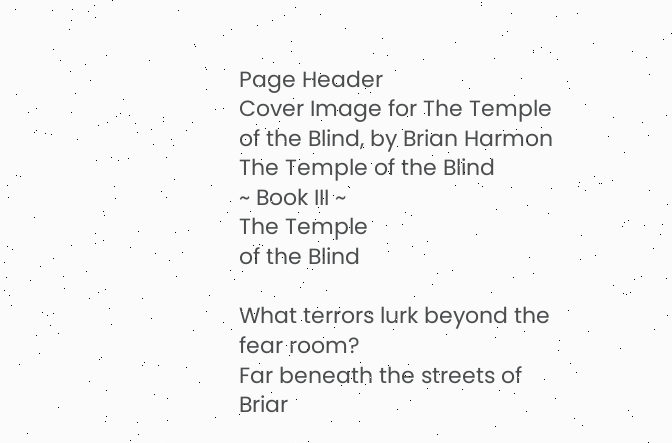Page Header
Cover Image for The Temple of the Blind, by Brian Harmon
The Temple of the Blind
~ Book III ~
The Temple
of the Blind

What terrors lurk beyond the fear room?
Far beneath the streets of Briar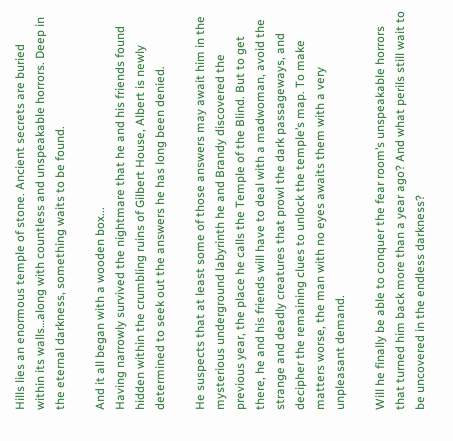Hills lies an enormous temple of stone. Ancient secrets are buried within its walls…along with countless and unspeakable horrors. Deep in the eternal darkness, something waits to be found.

And it all began with a wooden box...
Having narrowly survived the nightmare that he and his friends found hidden within the crumbling ruins of Gilbert House, Albert is newly determined to seek out the answers he has long been denied.

He suspects that at least some of those answers may await him in the mysterious underground labyrinth he and Brandy discovered the previous year, the place he calls the Temple of the Blind. But to get there, he and his friends will have to deal with a madwoman, avoid the strange and deadly creatures that prowl the dark passageways, and decipher the remaining clues to unlock the temple’s map. To make matters worse, the man with no eyes awaits them with a very unpleasant demand.

Will he finally be able to conquer the fear room’s unspeakable horrors that turned him back more than a year ago? And what perils still wait to be uncovered in the endless darkness?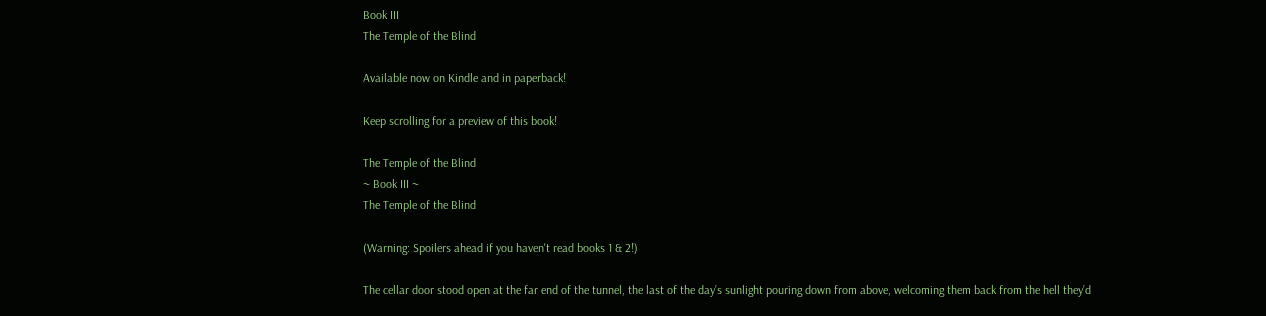Book III
The Temple of the Blind

Available now on Kindle and in paperback!

Keep scrolling for a preview of this book!

The Temple of the Blind
~ Book III ~
The Temple of the Blind

(Warning: Spoilers ahead if you haven't read books 1 & 2!)

The cellar door stood open at the far end of the tunnel, the last of the day’s sunlight pouring down from above, welcoming them back from the hell they’d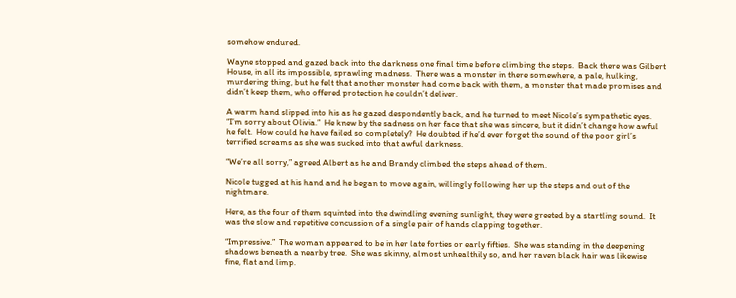somehow endured.

Wayne stopped and gazed back into the darkness one final time before climbing the steps.  Back there was Gilbert House, in all its impossible, sprawling madness.  There was a monster in there somewhere, a pale, hulking, murdering thing, but he felt that another monster had come back with them, a monster that made promises and didn’t keep them, who offered protection he couldn’t deliver.

A warm hand slipped into his as he gazed despondently back, and he turned to meet Nicole’s sympathetic eyes.  “I’m sorry about Olivia.”  He knew by the sadness on her face that she was sincere, but it didn’t change how awful he felt.  How could he have failed so completely?  He doubted if he’d ever forget the sound of the poor girl’s terrified screams as she was sucked into that awful darkness.

“We’re all sorry,” agreed Albert as he and Brandy climbed the steps ahead of them.

Nicole tugged at his hand and he began to move again, willingly following her up the steps and out of the nightmare.

Here, as the four of them squinted into the dwindling evening sunlight, they were greeted by a startling sound.  It was the slow and repetitive concussion of a single pair of hands clapping together.

“Impressive.”  The woman appeared to be in her late forties or early fifties.  She was standing in the deepening shadows beneath a nearby tree.  She was skinny, almost unhealthily so, and her raven black hair was likewise fine, flat and limp.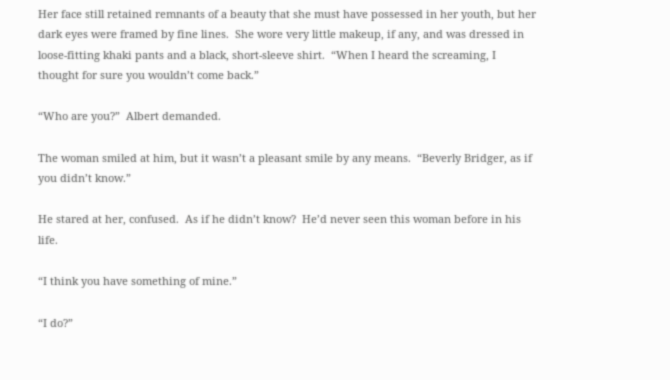Her face still retained remnants of a beauty that she must have possessed in her youth, but her dark eyes were framed by fine lines.  She wore very little makeup, if any, and was dressed in loose-fitting khaki pants and a black, short-sleeve shirt.  “When I heard the screaming, I thought for sure you wouldn’t come back.”

“Who are you?”  Albert demanded.

The woman smiled at him, but it wasn’t a pleasant smile by any means.  “Beverly Bridger, as if you didn’t know.”

He stared at her, confused.  As if he didn’t know?  He’d never seen this woman before in his life.

“I think you have something of mine.”

“I do?”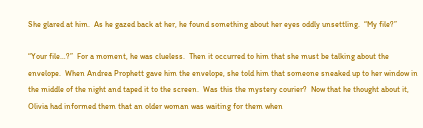She glared at him.  As he gazed back at her, he found something about her eyes oddly unsettling.  “My file?”

“Your file…?”  For a moment, he was clueless.  Then it occurred to him that she must be talking about the envelope.  When Andrea Prophett gave him the envelope, she told him that someone sneaked up to her window in the middle of the night and taped it to the screen.  Was this the mystery courier?  Now that he thought about it, Olivia had informed them that an older woman was waiting for them when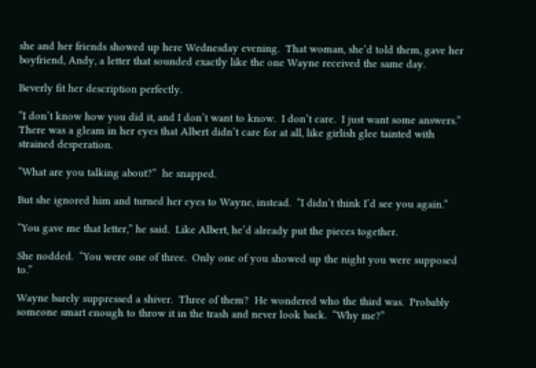she and her friends showed up here Wednesday evening.  That woman, she’d told them, gave her boyfriend, Andy, a letter that sounded exactly like the one Wayne received the same day.

Beverly fit her description perfectly.

“I don’t know how you did it, and I don’t want to know.  I don’t care.  I just want some answers.”  There was a gleam in her eyes that Albert didn’t care for at all, like girlish glee tainted with strained desperation.

“What are you talking about?”  he snapped.

But she ignored him and turned her eyes to Wayne, instead.  “I didn’t think I’d see you again.”

“You gave me that letter,” he said.  Like Albert, he’d already put the pieces together.

She nodded.  “You were one of three.  Only one of you showed up the night you were supposed to.”

Wayne barely suppressed a shiver.  Three of them?  He wondered who the third was.  Probably someone smart enough to throw it in the trash and never look back.  “Why me?”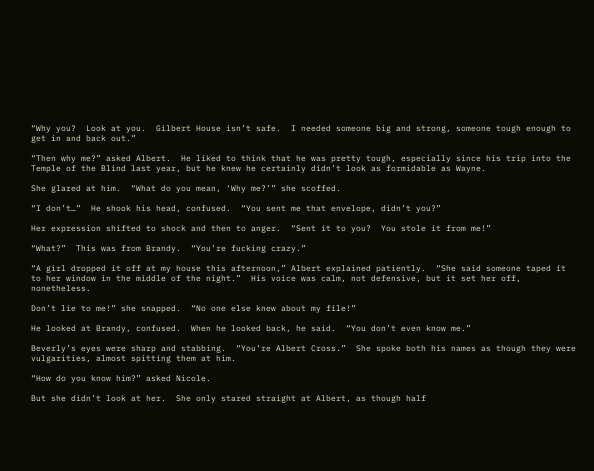“Why you?  Look at you.  Gilbert House isn’t safe.  I needed someone big and strong, someone tough enough to get in and back out.”

“Then why me?” asked Albert.  He liked to think that he was pretty tough, especially since his trip into the Temple of the Blind last year, but he knew he certainly didn’t look as formidable as Wayne.

She glared at him.  “What do you mean, ‘Why me?’” she scoffed.

“I don’t…”  He shook his head, confused.  “You sent me that envelope, didn’t you?”

Her expression shifted to shock and then to anger.  “Sent it to you?  You stole it from me!”

“What?”  This was from Brandy.  “You’re fucking crazy.”

“A girl dropped it off at my house this afternoon,” Albert explained patiently.  “She said someone taped it to her window in the middle of the night.”  His voice was calm, not defensive, but it set her off, nonetheless.

Don’t lie to me!” she snapped.  “No one else knew about my file!”

He looked at Brandy, confused.  When he looked back, he said.  “You don’t even know me.”

Beverly’s eyes were sharp and stabbing.  “You’re Albert Cross.”  She spoke both his names as though they were vulgarities, almost spitting them at him.

“How do you know him?” asked Nicole.

But she didn’t look at her.  She only stared straight at Albert, as though half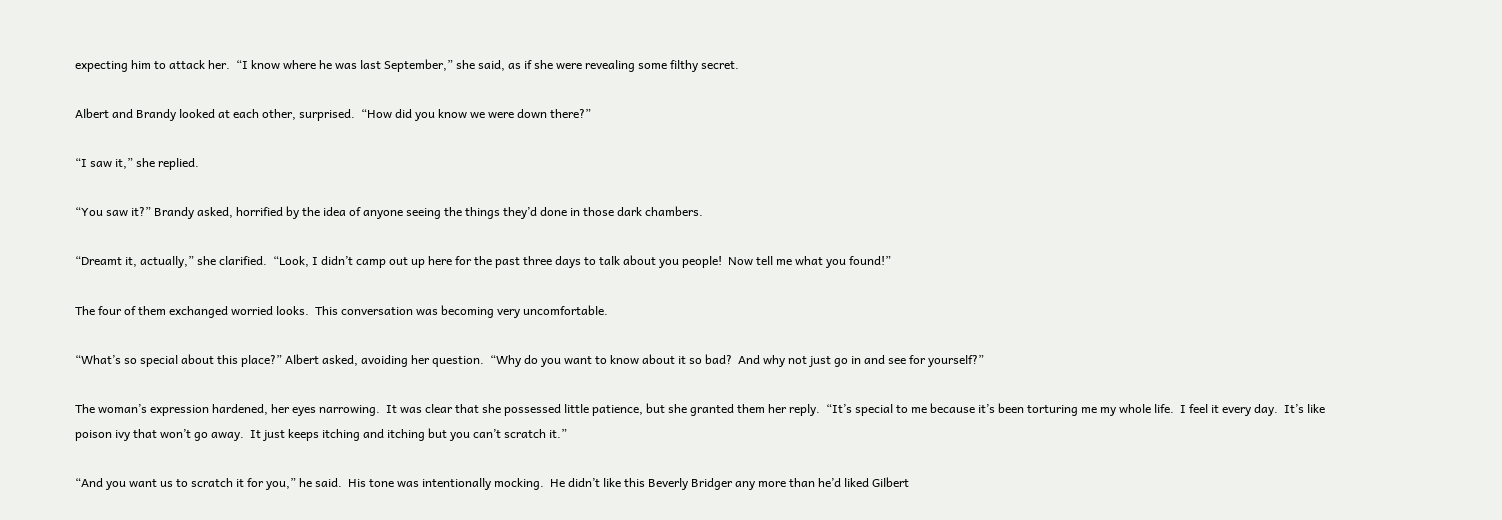expecting him to attack her.  “I know where he was last September,” she said, as if she were revealing some filthy secret.

Albert and Brandy looked at each other, surprised.  “How did you know we were down there?”

“I saw it,” she replied.

“You saw it?” Brandy asked, horrified by the idea of anyone seeing the things they’d done in those dark chambers.

“Dreamt it, actually,” she clarified.  “Look, I didn’t camp out up here for the past three days to talk about you people!  Now tell me what you found!”

The four of them exchanged worried looks.  This conversation was becoming very uncomfortable.

“What’s so special about this place?” Albert asked, avoiding her question.  “Why do you want to know about it so bad?  And why not just go in and see for yourself?”

The woman’s expression hardened, her eyes narrowing.  It was clear that she possessed little patience, but she granted them her reply.  “It’s special to me because it’s been torturing me my whole life.  I feel it every day.  It’s like poison ivy that won’t go away.  It just keeps itching and itching but you can’t scratch it.”

“And you want us to scratch it for you,” he said.  His tone was intentionally mocking.  He didn’t like this Beverly Bridger any more than he’d liked Gilbert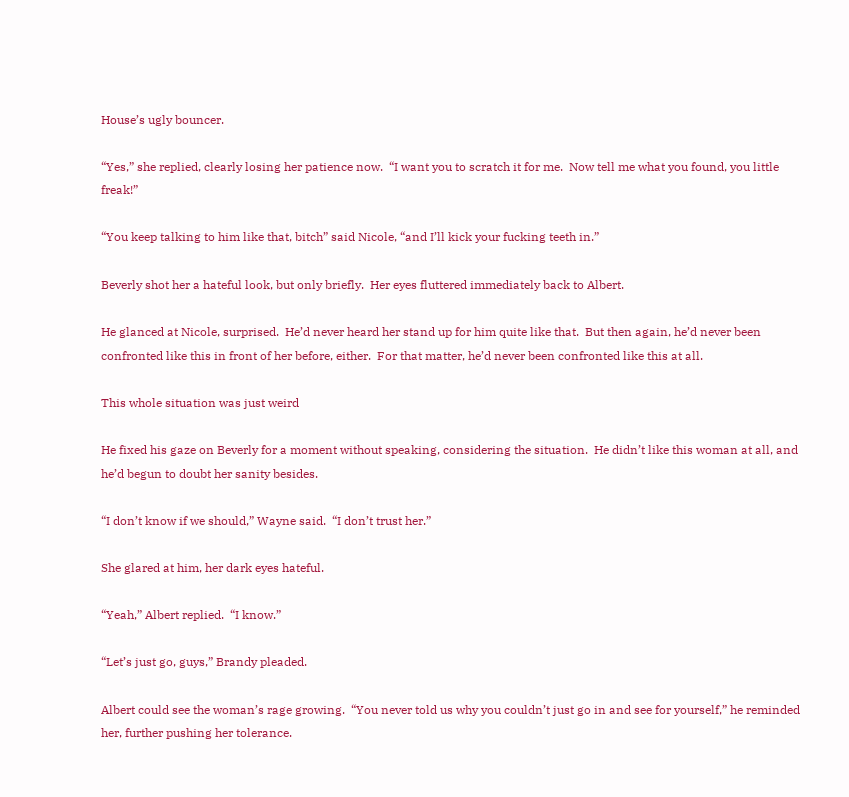House’s ugly bouncer.

“Yes,” she replied, clearly losing her patience now.  “I want you to scratch it for me.  Now tell me what you found, you little freak!”

“You keep talking to him like that, bitch” said Nicole, “and I’ll kick your fucking teeth in.”

Beverly shot her a hateful look, but only briefly.  Her eyes fluttered immediately back to Albert.

He glanced at Nicole, surprised.  He’d never heard her stand up for him quite like that.  But then again, he’d never been confronted like this in front of her before, either.  For that matter, he’d never been confronted like this at all.

This whole situation was just weird

He fixed his gaze on Beverly for a moment without speaking, considering the situation.  He didn’t like this woman at all, and he’d begun to doubt her sanity besides.

“I don’t know if we should,” Wayne said.  “I don’t trust her.”

She glared at him, her dark eyes hateful.

“Yeah,” Albert replied.  “I know.”

“Let’s just go, guys,” Brandy pleaded.

Albert could see the woman’s rage growing.  “You never told us why you couldn’t just go in and see for yourself,” he reminded her, further pushing her tolerance.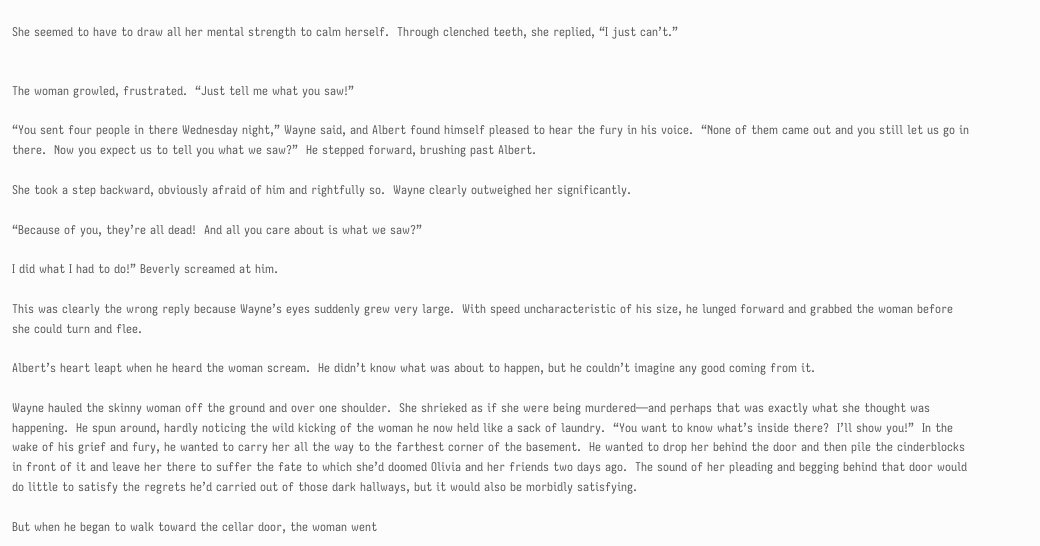She seemed to have to draw all her mental strength to calm herself.  Through clenched teeth, she replied, “I just can’t.”


The woman growled, frustrated.  “Just tell me what you saw!”

“You sent four people in there Wednesday night,” Wayne said, and Albert found himself pleased to hear the fury in his voice.  “None of them came out and you still let us go in there.  Now you expect us to tell you what we saw?”  He stepped forward, brushing past Albert.

She took a step backward, obviously afraid of him and rightfully so.  Wayne clearly outweighed her significantly.

“Because of you, they’re all dead!  And all you care about is what we saw?”

I did what I had to do!” Beverly screamed at him.

This was clearly the wrong reply because Wayne’s eyes suddenly grew very large.  With speed uncharacteristic of his size, he lunged forward and grabbed the woman before she could turn and flee.

Albert’s heart leapt when he heard the woman scream.  He didn’t know what was about to happen, but he couldn’t imagine any good coming from it.

Wayne hauled the skinny woman off the ground and over one shoulder.  She shrieked as if she were being murdered—and perhaps that was exactly what she thought was happening.  He spun around, hardly noticing the wild kicking of the woman he now held like a sack of laundry.  “You want to know what’s inside there?  I’ll show you!”  In the wake of his grief and fury, he wanted to carry her all the way to the farthest corner of the basement.  He wanted to drop her behind the door and then pile the cinderblocks in front of it and leave her there to suffer the fate to which she’d doomed Olivia and her friends two days ago.  The sound of her pleading and begging behind that door would do little to satisfy the regrets he’d carried out of those dark hallways, but it would also be morbidly satisfying.

But when he began to walk toward the cellar door, the woman went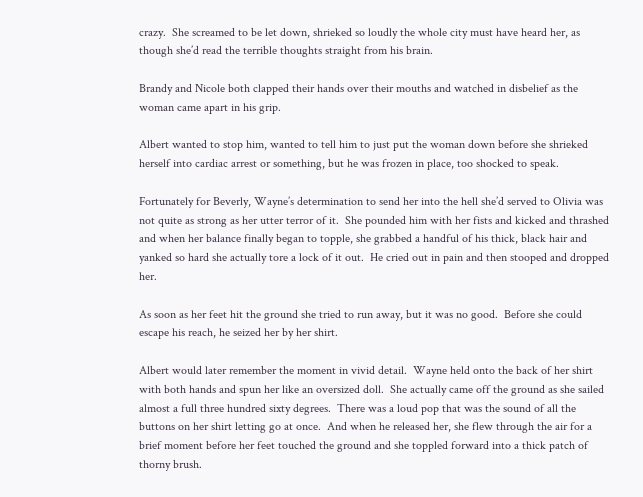crazy.  She screamed to be let down, shrieked so loudly the whole city must have heard her, as though she’d read the terrible thoughts straight from his brain.

Brandy and Nicole both clapped their hands over their mouths and watched in disbelief as the woman came apart in his grip.

Albert wanted to stop him, wanted to tell him to just put the woman down before she shrieked herself into cardiac arrest or something, but he was frozen in place, too shocked to speak.

Fortunately for Beverly, Wayne’s determination to send her into the hell she’d served to Olivia was not quite as strong as her utter terror of it.  She pounded him with her fists and kicked and thrashed and when her balance finally began to topple, she grabbed a handful of his thick, black hair and yanked so hard she actually tore a lock of it out.  He cried out in pain and then stooped and dropped her.

As soon as her feet hit the ground she tried to run away, but it was no good.  Before she could escape his reach, he seized her by her shirt.

Albert would later remember the moment in vivid detail.  Wayne held onto the back of her shirt with both hands and spun her like an oversized doll.  She actually came off the ground as she sailed almost a full three hundred sixty degrees.  There was a loud pop that was the sound of all the buttons on her shirt letting go at once.  And when he released her, she flew through the air for a brief moment before her feet touched the ground and she toppled forward into a thick patch of thorny brush.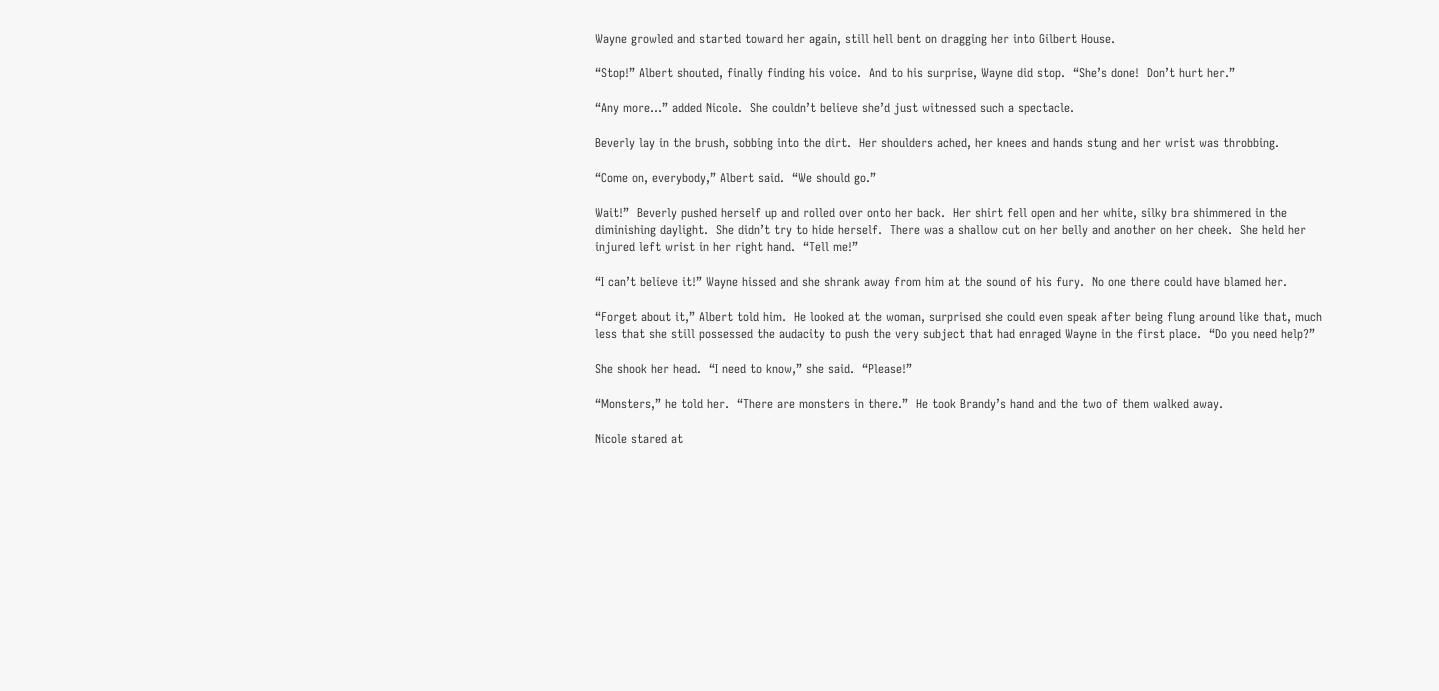Wayne growled and started toward her again, still hell bent on dragging her into Gilbert House.

“Stop!” Albert shouted, finally finding his voice.  And to his surprise, Wayne did stop.  “She’s done!  Don’t hurt her.”

“Any more…” added Nicole.  She couldn’t believe she’d just witnessed such a spectacle.

Beverly lay in the brush, sobbing into the dirt.  Her shoulders ached, her knees and hands stung and her wrist was throbbing.

“Come on, everybody,” Albert said.  “We should go.”

Wait!”  Beverly pushed herself up and rolled over onto her back.  Her shirt fell open and her white, silky bra shimmered in the diminishing daylight.  She didn’t try to hide herself.  There was a shallow cut on her belly and another on her cheek.  She held her injured left wrist in her right hand.  “Tell me!”

“I can’t believe it!” Wayne hissed and she shrank away from him at the sound of his fury.  No one there could have blamed her.

“Forget about it,” Albert told him.  He looked at the woman, surprised she could even speak after being flung around like that, much less that she still possessed the audacity to push the very subject that had enraged Wayne in the first place.  “Do you need help?”

She shook her head.  “I need to know,” she said.  “Please!”

“Monsters,” he told her.  “There are monsters in there.”  He took Brandy’s hand and the two of them walked away.

Nicole stared at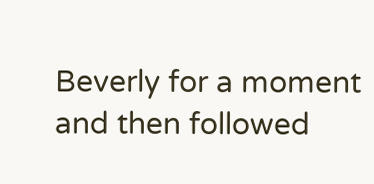Beverly for a moment and then followed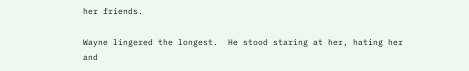her friends.

Wayne lingered the longest.  He stood staring at her, hating her and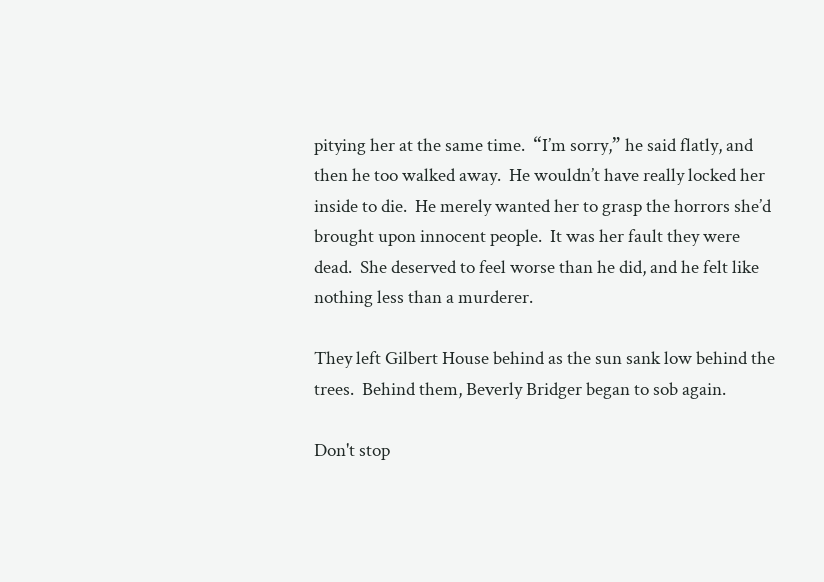pitying her at the same time.  “I’m sorry,” he said flatly, and then he too walked away.  He wouldn’t have really locked her inside to die.  He merely wanted her to grasp the horrors she’d brought upon innocent people.  It was her fault they were dead.  She deserved to feel worse than he did, and he felt like nothing less than a murderer.

They left Gilbert House behind as the sun sank low behind the trees.  Behind them, Beverly Bridger began to sob again.

Don't stop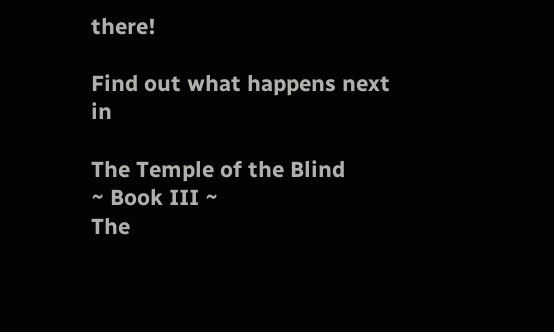there!

Find out what happens next in

The Temple of the Blind
~ Book III ~
The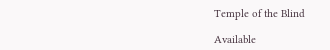Temple of the Blind

Available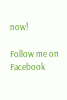now!

Follow me on Facebook